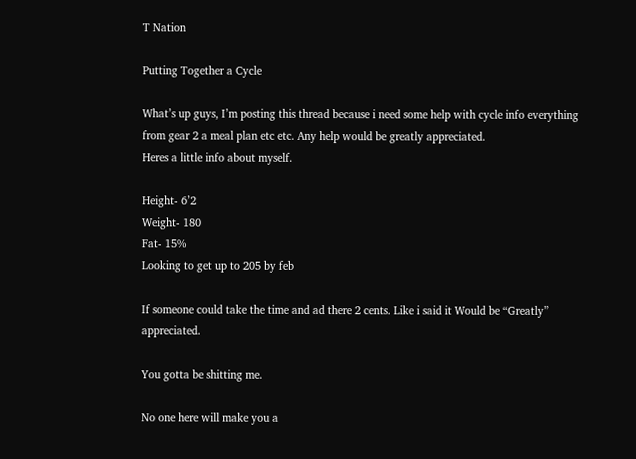T Nation

Putting Together a Cycle

What’s up guys, I’m posting this thread because i need some help with cycle info everything from gear 2 a meal plan etc etc. Any help would be greatly appreciated.
Heres a little info about myself.

Height- 6’2
Weight- 180
Fat- 15%
Looking to get up to 205 by feb

If someone could take the time and ad there 2 cents. Like i said it Would be “Greatly” appreciated.

You gotta be shitting me.

No one here will make you a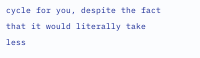cycle for you, despite the fact that it would literally take less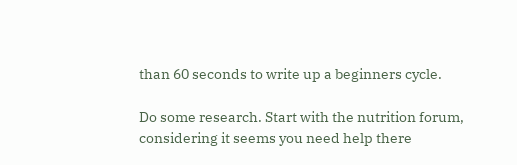than 60 seconds to write up a beginners cycle.

Do some research. Start with the nutrition forum, considering it seems you need help there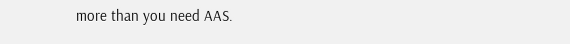more than you need AAS.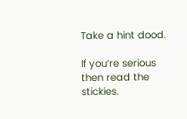Take a hint dood.

If you’re serious then read the stickies.